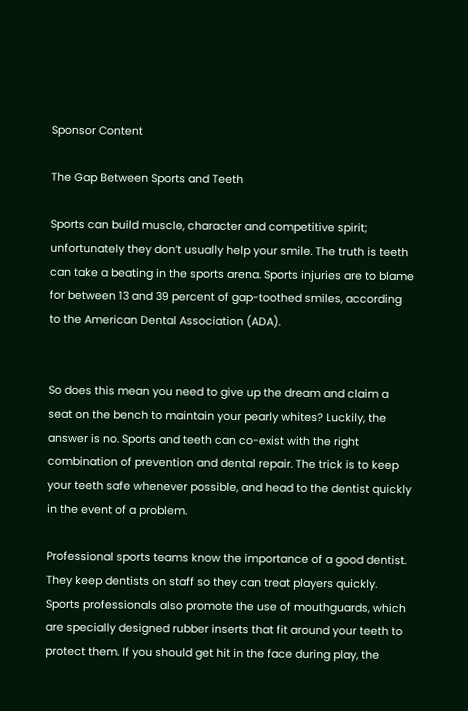Sponsor Content

The Gap Between Sports and Teeth

Sports can build muscle, character and competitive spirit; unfortunately they don’t usually help your smile. The truth is teeth can take a beating in the sports arena. Sports injuries are to blame for between 13 and 39 percent of gap-toothed smiles, according to the American Dental Association (ADA).


So does this mean you need to give up the dream and claim a seat on the bench to maintain your pearly whites? Luckily, the answer is no. Sports and teeth can co-exist with the right combination of prevention and dental repair. The trick is to keep your teeth safe whenever possible, and head to the dentist quickly in the event of a problem.

Professional sports teams know the importance of a good dentist. They keep dentists on staff so they can treat players quickly.  Sports professionals also promote the use of mouthguards, which are specially designed rubber inserts that fit around your teeth to protect them. If you should get hit in the face during play, the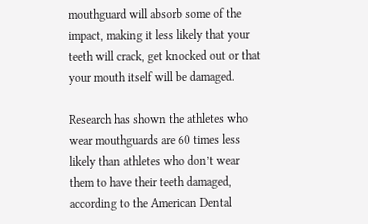mouthguard will absorb some of the impact, making it less likely that your teeth will crack, get knocked out or that your mouth itself will be damaged.

Research has shown the athletes who wear mouthguards are 60 times less likely than athletes who don’t wear them to have their teeth damaged, according to the American Dental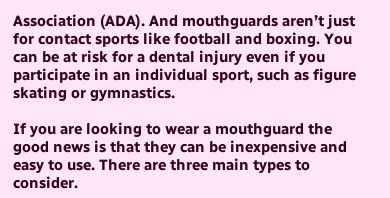Association (ADA). And mouthguards aren’t just for contact sports like football and boxing. You can be at risk for a dental injury even if you participate in an individual sport, such as figure skating or gymnastics.

If you are looking to wear a mouthguard the good news is that they can be inexpensive and easy to use. There are three main types to consider.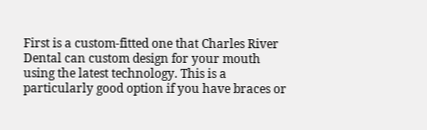First is a custom-fitted one that Charles River Dental can custom design for your mouth using the latest technology. This is a particularly good option if you have braces or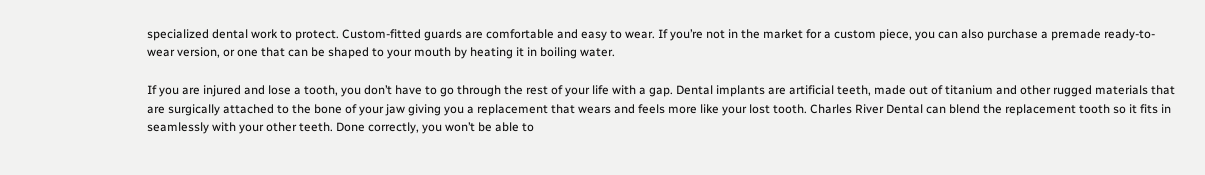specialized dental work to protect. Custom-fitted guards are comfortable and easy to wear. If you’re not in the market for a custom piece, you can also purchase a premade ready-to-wear version, or one that can be shaped to your mouth by heating it in boiling water.

If you are injured and lose a tooth, you don’t have to go through the rest of your life with a gap. Dental implants are artificial teeth, made out of titanium and other rugged materials that are surgically attached to the bone of your jaw giving you a replacement that wears and feels more like your lost tooth. Charles River Dental can blend the replacement tooth so it fits in seamlessly with your other teeth. Done correctly, you won’t be able to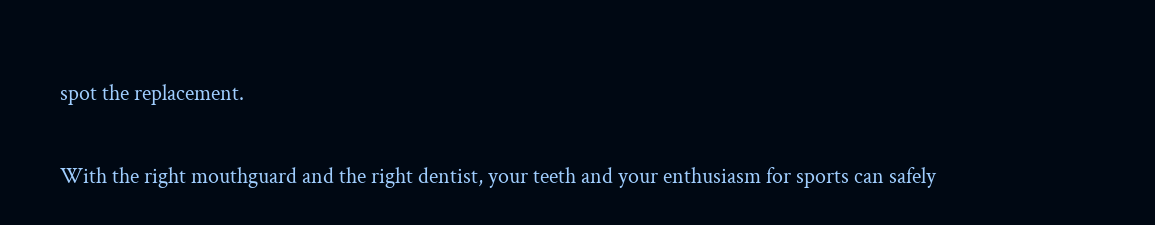spot the replacement.

With the right mouthguard and the right dentist, your teeth and your enthusiasm for sports can safely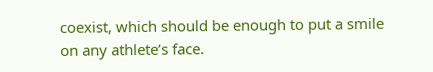coexist, which should be enough to put a smile on any athlete’s face.